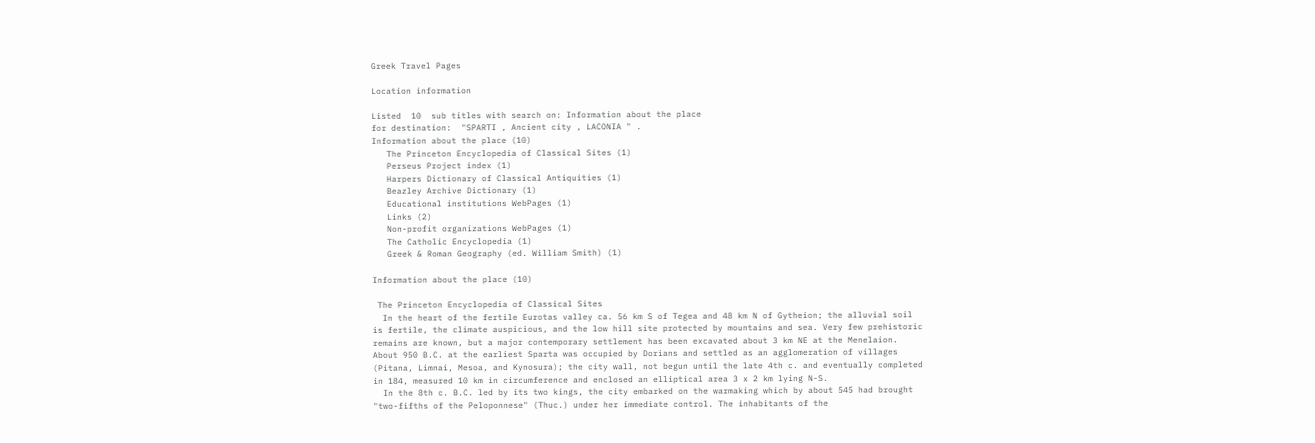Greek Travel Pages

Location information

Listed  10  sub titles with search on: Information about the place
for destination:  "SPARTI , Ancient city , LACONIA " .
Information about the place (10)
   The Princeton Encyclopedia of Classical Sites (1)
   Perseus Project index (1)
   Harpers Dictionary of Classical Antiquities (1)
   Beazley Archive Dictionary (1)
   Educational institutions WebPages (1)
   Links (2)
   Non-profit organizations WebPages (1)
   The Catholic Encyclopedia (1)
   Greek & Roman Geography (ed. William Smith) (1)

Information about the place (10)

 The Princeton Encyclopedia of Classical Sites
  In the heart of the fertile Eurotas valley ca. 56 km S of Tegea and 48 km N of Gytheion; the alluvial soil is fertile, the climate auspicious, and the low hill site protected by mountains and sea. Very few prehistoric remains are known, but a major contemporary settlement has been excavated about 3 km NE at the Menelaion. About 950 B.C. at the earliest Sparta was occupied by Dorians and settled as an agglomeration of villages (Pitana, Limnai, Mesoa, and Kynosura); the city wall, not begun until the late 4th c. and eventually completed in 184, measured 10 km in circumference and enclosed an elliptical area 3 x 2 km lying N-S.
  In the 8th c. B.C. led by its two kings, the city embarked on the warmaking which by about 545 had brought "two-fifths of the Peloponnese" (Thuc.) under her immediate control. The inhabitants of the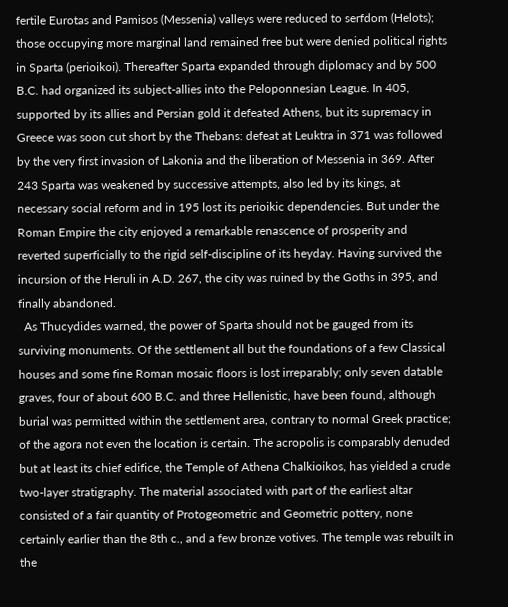fertile Eurotas and Pamisos (Messenia) valleys were reduced to serfdom (Helots); those occupying more marginal land remained free but were denied political rights in Sparta (perioikoi). Thereafter Sparta expanded through diplomacy and by 500 B.C. had organized its subject-allies into the Peloponnesian League. In 405, supported by its allies and Persian gold it defeated Athens, but its supremacy in Greece was soon cut short by the Thebans: defeat at Leuktra in 371 was followed by the very first invasion of Lakonia and the liberation of Messenia in 369. After 243 Sparta was weakened by successive attempts, also led by its kings, at necessary social reform and in 195 lost its perioikic dependencies. But under the Roman Empire the city enjoyed a remarkable renascence of prosperity and reverted superficially to the rigid self-discipline of its heyday. Having survived the incursion of the Heruli in A.D. 267, the city was ruined by the Goths in 395, and finally abandoned.
  As Thucydides warned, the power of Sparta should not be gauged from its surviving monuments. Of the settlement all but the foundations of a few Classical houses and some fine Roman mosaic floors is lost irreparably; only seven datable graves, four of about 600 B.C. and three Hellenistic, have been found, although burial was permitted within the settlement area, contrary to normal Greek practice; of the agora not even the location is certain. The acropolis is comparably denuded but at least its chief edifice, the Temple of Athena Chalkioikos, has yielded a crude two-layer stratigraphy. The material associated with part of the earliest altar consisted of a fair quantity of Protogeometric and Geometric pottery, none certainly earlier than the 8th c., and a few bronze votives. The temple was rebuilt in the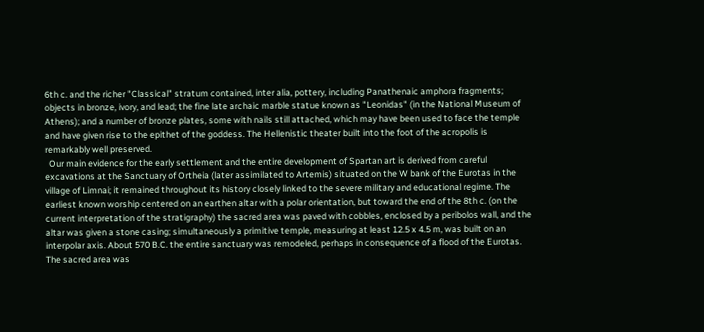6th c. and the richer "Classical" stratum contained, inter alia, pottery, including Panathenaic amphora fragments; objects in bronze, ivory, and lead; the fine late archaic marble statue known as "Leonidas" (in the National Museum of Athens); and a number of bronze plates, some with nails still attached, which may have been used to face the temple and have given rise to the epithet of the goddess. The Hellenistic theater built into the foot of the acropolis is remarkably well preserved.
  Our main evidence for the early settlement and the entire development of Spartan art is derived from careful excavations at the Sanctuary of Ortheia (later assimilated to Artemis) situated on the W bank of the Eurotas in the village of Limnai; it remained throughout its history closely linked to the severe military and educational regime. The earliest known worship centered on an earthen altar with a polar orientation, but toward the end of the 8th c. (on the current interpretation of the stratigraphy) the sacred area was paved with cobbles, enclosed by a peribolos wall, and the altar was given a stone casing; simultaneously a primitive temple, measuring at least 12.5 x 4.5 m, was built on an interpolar axis. About 570 B.C. the entire sanctuary was remodeled, perhaps in consequence of a flood of the Eurotas. The sacred area was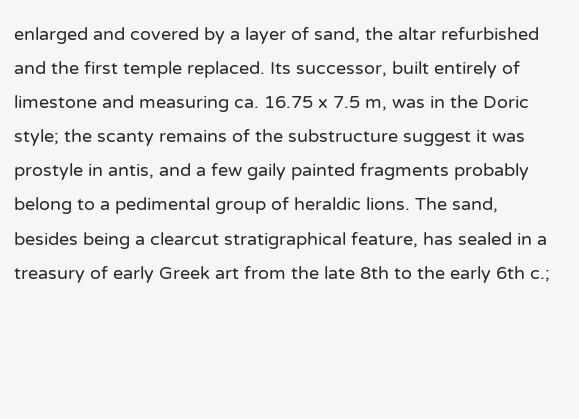enlarged and covered by a layer of sand, the altar refurbished and the first temple replaced. Its successor, built entirely of limestone and measuring ca. 16.75 x 7.5 m, was in the Doric style; the scanty remains of the substructure suggest it was prostyle in antis, and a few gaily painted fragments probably belong to a pedimental group of heraldic lions. The sand, besides being a clearcut stratigraphical feature, has sealed in a treasury of early Greek art from the late 8th to the early 6th c.;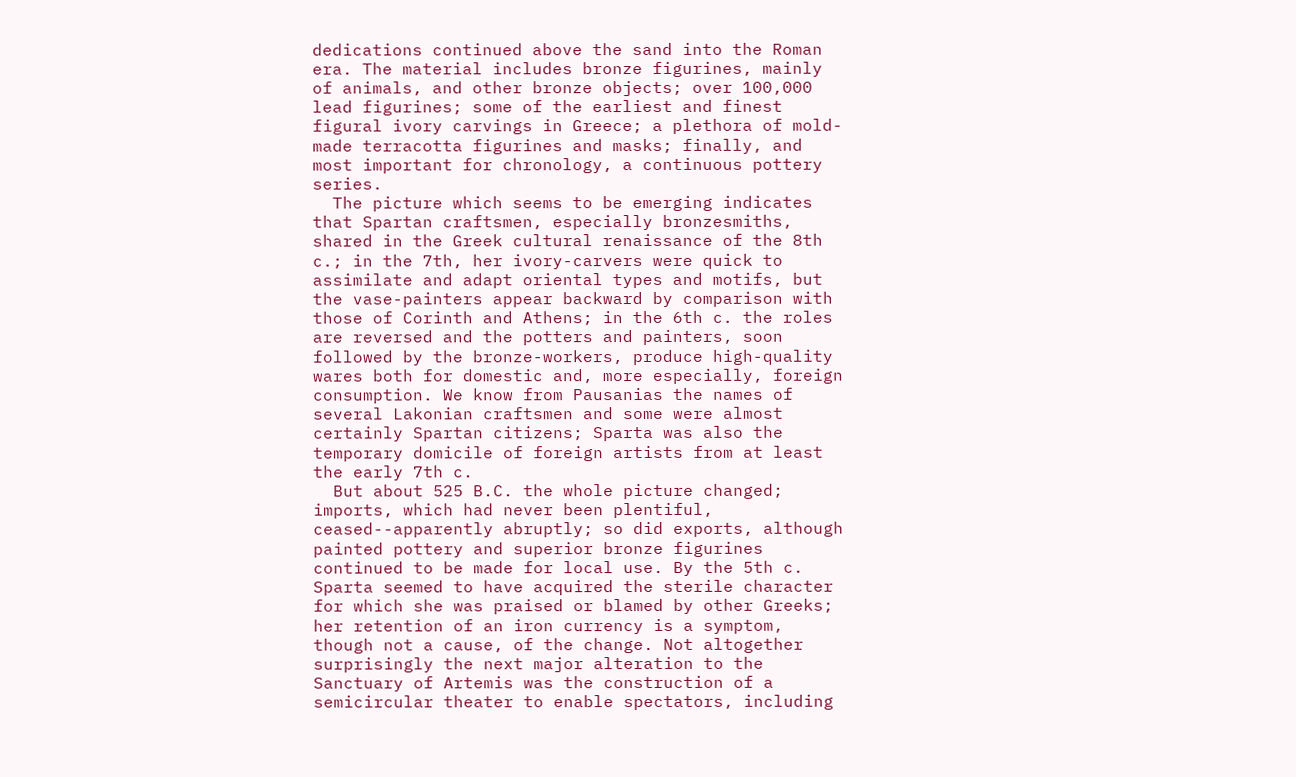dedications continued above the sand into the Roman era. The material includes bronze figurines, mainly of animals, and other bronze objects; over 100,000 lead figurines; some of the earliest and finest figural ivory carvings in Greece; a plethora of mold-made terracotta figurines and masks; finally, and most important for chronology, a continuous pottery series.
  The picture which seems to be emerging indicates that Spartan craftsmen, especially bronzesmiths, shared in the Greek cultural renaissance of the 8th c.; in the 7th, her ivory-carvers were quick to assimilate and adapt oriental types and motifs, but the vase-painters appear backward by comparison with those of Corinth and Athens; in the 6th c. the roles are reversed and the potters and painters, soon followed by the bronze-workers, produce high-quality wares both for domestic and, more especially, foreign consumption. We know from Pausanias the names of several Lakonian craftsmen and some were almost certainly Spartan citizens; Sparta was also the temporary domicile of foreign artists from at least the early 7th c.
  But about 525 B.C. the whole picture changed; imports, which had never been plentiful, ceased--apparently abruptly; so did exports, although painted pottery and superior bronze figurines continued to be made for local use. By the 5th c. Sparta seemed to have acquired the sterile character for which she was praised or blamed by other Greeks; her retention of an iron currency is a symptom, though not a cause, of the change. Not altogether surprisingly the next major alteration to the Sanctuary of Artemis was the construction of a semicircular theater to enable spectators, including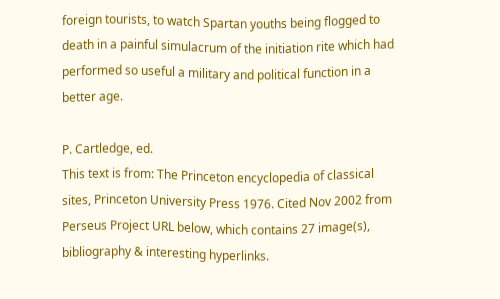foreign tourists, to watch Spartan youths being flogged to death in a painful simulacrum of the initiation rite which had performed so useful a military and political function in a better age.

P. Cartledge, ed.
This text is from: The Princeton encyclopedia of classical sites, Princeton University Press 1976. Cited Nov 2002 from Perseus Project URL below, which contains 27 image(s), bibliography & interesting hyperlinks.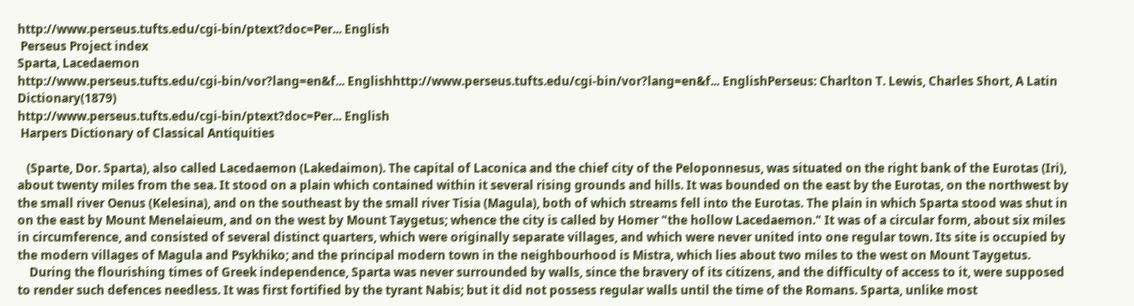http://www.perseus.tufts.edu/cgi-bin/ptext?doc=Per... English
 Perseus Project index
Sparta, Lacedaemon
http://www.perseus.tufts.edu/cgi-bin/vor?lang=en&f... Englishhttp://www.perseus.tufts.edu/cgi-bin/vor?lang=en&f... EnglishPerseus: Charlton T. Lewis, Charles Short, A Latin Dictionary(1879)
http://www.perseus.tufts.edu/cgi-bin/ptext?doc=Per... English
 Harpers Dictionary of Classical Antiquities

   (Sparte, Dor. Sparta), also called Lacedaemon (Lakedaimon). The capital of Laconica and the chief city of the Peloponnesus, was situated on the right bank of the Eurotas (Iri), about twenty miles from the sea. It stood on a plain which contained within it several rising grounds and hills. It was bounded on the east by the Eurotas, on the northwest by the small river Oenus (Kelesina), and on the southeast by the small river Tisia (Magula), both of which streams fell into the Eurotas. The plain in which Sparta stood was shut in on the east by Mount Menelaieum, and on the west by Mount Taygetus; whence the city is called by Homer "the hollow Lacedaemon." It was of a circular form, about six miles in circumference, and consisted of several distinct quarters, which were originally separate villages, and which were never united into one regular town. Its site is occupied by the modern villages of Magula and Psykhiko; and the principal modern town in the neighbourhood is Mistra, which lies about two miles to the west on Mount Taygetus.
    During the flourishing times of Greek independence, Sparta was never surrounded by walls, since the bravery of its citizens, and the difficulty of access to it, were supposed to render such defences needless. It was first fortified by the tyrant Nabis; but it did not possess regular walls until the time of the Romans. Sparta, unlike most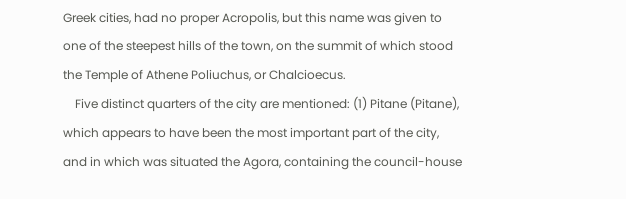Greek cities, had no proper Acropolis, but this name was given to one of the steepest hills of the town, on the summit of which stood the Temple of Athene Poliuchus, or Chalcioecus.
    Five distinct quarters of the city are mentioned: (1) Pitane (Pitane), which appears to have been the most important part of the city, and in which was situated the Agora, containing the council-house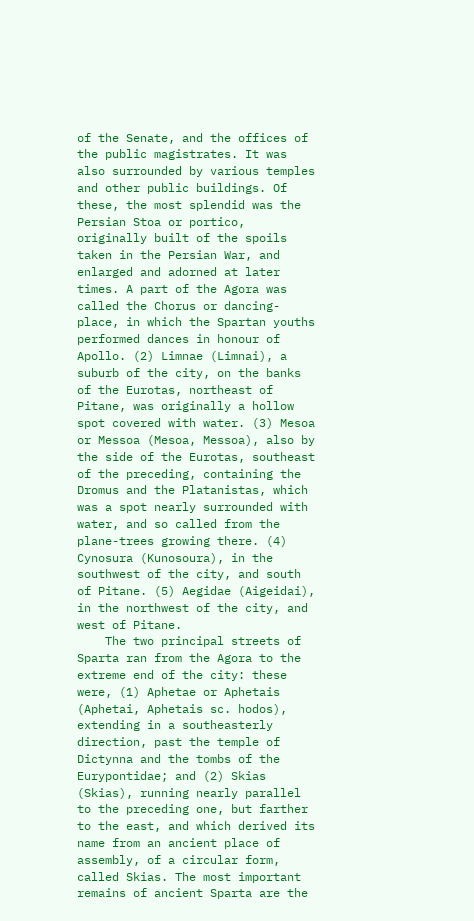of the Senate, and the offices of the public magistrates. It was also surrounded by various temples and other public buildings. Of these, the most splendid was the Persian Stoa or portico, originally built of the spoils taken in the Persian War, and enlarged and adorned at later times. A part of the Agora was called the Chorus or dancing-place, in which the Spartan youths performed dances in honour of Apollo. (2) Limnae (Limnai), a suburb of the city, on the banks of the Eurotas, northeast of Pitane, was originally a hollow spot covered with water. (3) Mesoa or Messoa (Mesoa, Messoa), also by the side of the Eurotas, southeast of the preceding, containing the Dromus and the Platanistas, which was a spot nearly surrounded with water, and so called from the plane-trees growing there. (4) Cynosura (Kunosoura), in the southwest of the city, and south of Pitane. (5) Aegidae (Aigeidai), in the northwest of the city, and west of Pitane.
    The two principal streets of Sparta ran from the Agora to the extreme end of the city: these were, (1) Aphetae or Aphetais (Aphetai, Aphetais sc. hodos), extending in a southeasterly direction, past the temple of Dictynna and the tombs of the Eurypontidae; and (2) Skias (Skias), running nearly parallel to the preceding one, but farther to the east, and which derived its name from an ancient place of assembly, of a circular form, called Skias. The most important remains of ancient Sparta are the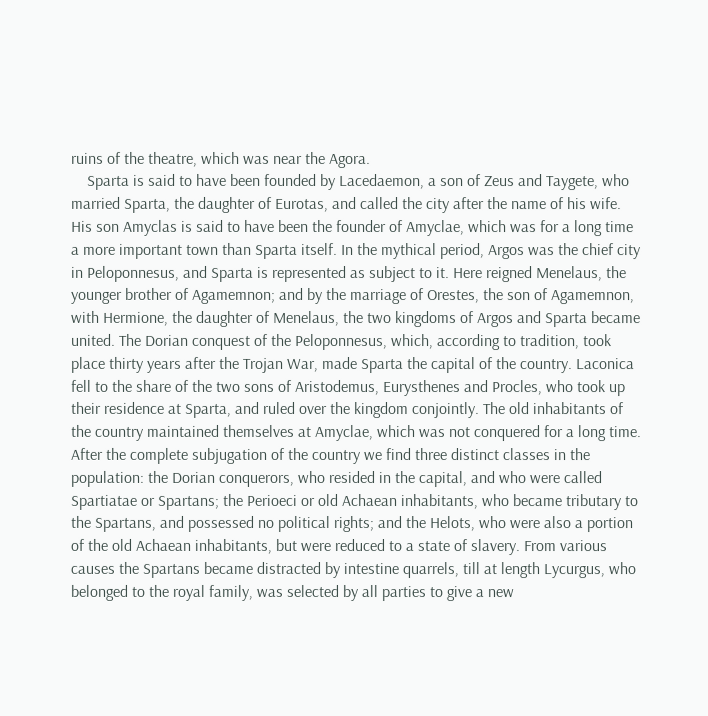ruins of the theatre, which was near the Agora.
    Sparta is said to have been founded by Lacedaemon, a son of Zeus and Taygete, who married Sparta, the daughter of Eurotas, and called the city after the name of his wife. His son Amyclas is said to have been the founder of Amyclae, which was for a long time a more important town than Sparta itself. In the mythical period, Argos was the chief city in Peloponnesus, and Sparta is represented as subject to it. Here reigned Menelaus, the younger brother of Agamemnon; and by the marriage of Orestes, the son of Agamemnon, with Hermione, the daughter of Menelaus, the two kingdoms of Argos and Sparta became united. The Dorian conquest of the Peloponnesus, which, according to tradition, took place thirty years after the Trojan War, made Sparta the capital of the country. Laconica fell to the share of the two sons of Aristodemus, Eurysthenes and Procles, who took up their residence at Sparta, and ruled over the kingdom conjointly. The old inhabitants of the country maintained themselves at Amyclae, which was not conquered for a long time. After the complete subjugation of the country we find three distinct classes in the population: the Dorian conquerors, who resided in the capital, and who were called Spartiatae or Spartans; the Perioeci or old Achaean inhabitants, who became tributary to the Spartans, and possessed no political rights; and the Helots, who were also a portion of the old Achaean inhabitants, but were reduced to a state of slavery. From various causes the Spartans became distracted by intestine quarrels, till at length Lycurgus, who belonged to the royal family, was selected by all parties to give a new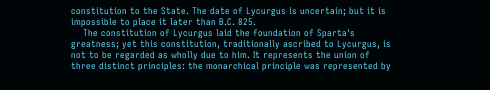constitution to the State. The date of Lycurgus is uncertain; but it is impossible to place it later than B.C. 825.
    The constitution of Lycurgus laid the foundation of Sparta's greatness; yet this constitution, traditionally ascribed to Lycurgus, is not to be regarded as wholly due to him. It represents the union of three distinct principles: the monarchical principle was represented by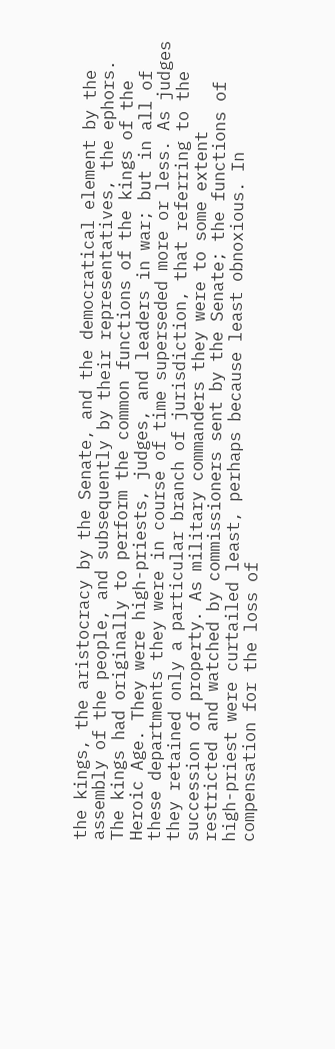the kings, the aristocracy by the Senate, and the democratical element by the assembly of the people, and subsequently by their representatives, the ephors. The kings had originally to perform the common functions of the kings of the Heroic Age. They were high-priests, judges, and leaders in war; but in all of these departments they were in course of time superseded more or less. As judges they retained only a particular branch of jurisdiction, that referring to the succession of property. As military commanders they were to some extent restricted and watched by commissioners sent by the Senate; the functions of high-priest were curtailed least, perhaps because least obnoxious. In compensation for the loss of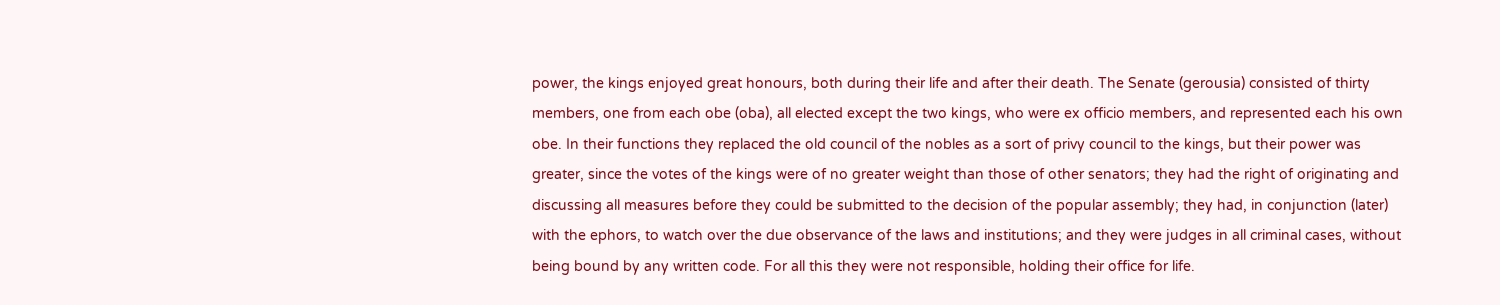power, the kings enjoyed great honours, both during their life and after their death. The Senate (gerousia) consisted of thirty members, one from each obe (oba), all elected except the two kings, who were ex officio members, and represented each his own obe. In their functions they replaced the old council of the nobles as a sort of privy council to the kings, but their power was greater, since the votes of the kings were of no greater weight than those of other senators; they had the right of originating and discussing all measures before they could be submitted to the decision of the popular assembly; they had, in conjunction (later) with the ephors, to watch over the due observance of the laws and institutions; and they were judges in all criminal cases, without being bound by any written code. For all this they were not responsible, holding their office for life.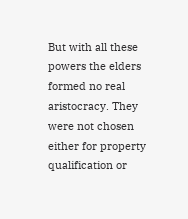But with all these powers the elders formed no real aristocracy. They were not chosen either for property qualification or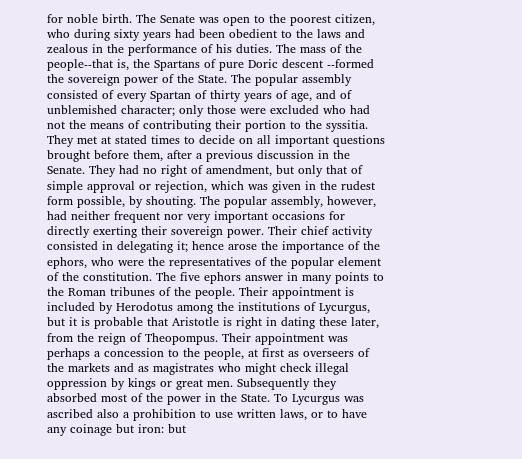for noble birth. The Senate was open to the poorest citizen, who during sixty years had been obedient to the laws and zealous in the performance of his duties. The mass of the people--that is, the Spartans of pure Doric descent --formed the sovereign power of the State. The popular assembly consisted of every Spartan of thirty years of age, and of unblemished character; only those were excluded who had not the means of contributing their portion to the syssitia. They met at stated times to decide on all important questions brought before them, after a previous discussion in the Senate. They had no right of amendment, but only that of simple approval or rejection, which was given in the rudest form possible, by shouting. The popular assembly, however, had neither frequent nor very important occasions for directly exerting their sovereign power. Their chief activity consisted in delegating it; hence arose the importance of the ephors, who were the representatives of the popular element of the constitution. The five ephors answer in many points to the Roman tribunes of the people. Their appointment is included by Herodotus among the institutions of Lycurgus, but it is probable that Aristotle is right in dating these later, from the reign of Theopompus. Their appointment was perhaps a concession to the people, at first as overseers of the markets and as magistrates who might check illegal oppression by kings or great men. Subsequently they absorbed most of the power in the State. To Lycurgus was ascribed also a prohibition to use written laws, or to have any coinage but iron: but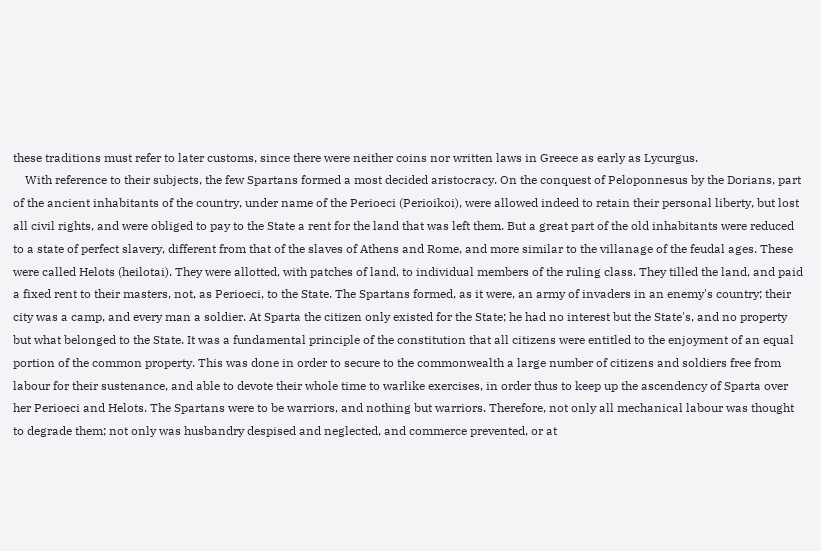these traditions must refer to later customs, since there were neither coins nor written laws in Greece as early as Lycurgus.
    With reference to their subjects, the few Spartans formed a most decided aristocracy. On the conquest of Peloponnesus by the Dorians, part of the ancient inhabitants of the country, under name of the Perioeci (Perioikoi), were allowed indeed to retain their personal liberty, but lost all civil rights, and were obliged to pay to the State a rent for the land that was left them. But a great part of the old inhabitants were reduced to a state of perfect slavery, different from that of the slaves of Athens and Rome, and more similar to the villanage of the feudal ages. These were called Helots (heilotai). They were allotted, with patches of land, to individual members of the ruling class. They tilled the land, and paid a fixed rent to their masters, not, as Perioeci, to the State. The Spartans formed, as it were, an army of invaders in an enemy's country; their city was a camp, and every man a soldier. At Sparta the citizen only existed for the State; he had no interest but the State's, and no property but what belonged to the State. It was a fundamental principle of the constitution that all citizens were entitled to the enjoyment of an equal portion of the common property. This was done in order to secure to the commonwealth a large number of citizens and soldiers free from labour for their sustenance, and able to devote their whole time to warlike exercises, in order thus to keep up the ascendency of Sparta over her Perioeci and Helots. The Spartans were to be warriors, and nothing but warriors. Therefore, not only all mechanical labour was thought to degrade them; not only was husbandry despised and neglected, and commerce prevented, or at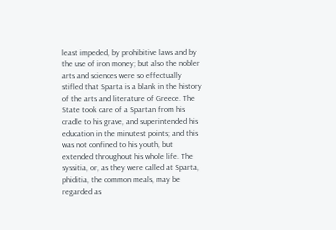least impeded, by prohibitive laws and by the use of iron money; but also the nobler arts and sciences were so effectually stifled that Sparta is a blank in the history of the arts and literature of Greece. The State took care of a Spartan from his cradle to his grave, and superintended his education in the minutest points; and this was not confined to his youth, but extended throughout his whole life. The syssitia, or, as they were called at Sparta, phiditia, the common meals, may be regarded as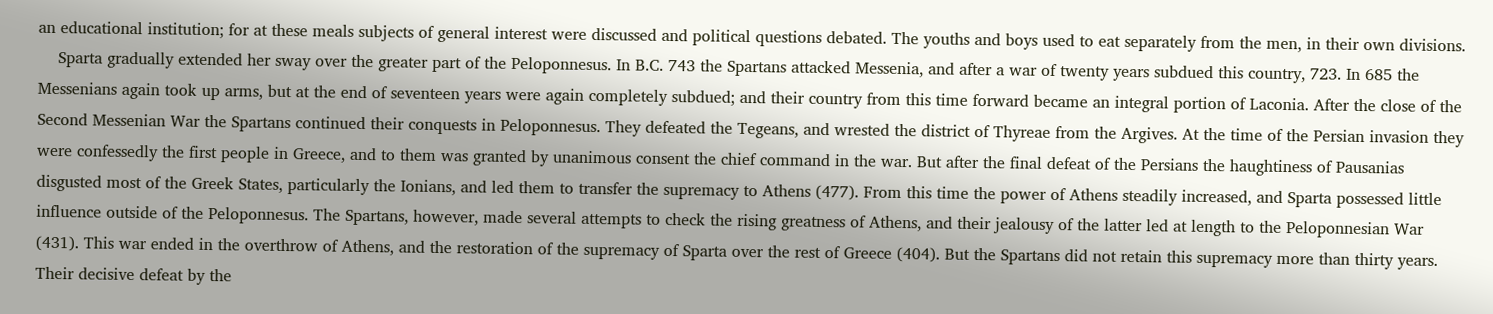an educational institution; for at these meals subjects of general interest were discussed and political questions debated. The youths and boys used to eat separately from the men, in their own divisions.
    Sparta gradually extended her sway over the greater part of the Peloponnesus. In B.C. 743 the Spartans attacked Messenia, and after a war of twenty years subdued this country, 723. In 685 the Messenians again took up arms, but at the end of seventeen years were again completely subdued; and their country from this time forward became an integral portion of Laconia. After the close of the Second Messenian War the Spartans continued their conquests in Peloponnesus. They defeated the Tegeans, and wrested the district of Thyreae from the Argives. At the time of the Persian invasion they were confessedly the first people in Greece, and to them was granted by unanimous consent the chief command in the war. But after the final defeat of the Persians the haughtiness of Pausanias disgusted most of the Greek States, particularly the Ionians, and led them to transfer the supremacy to Athens (477). From this time the power of Athens steadily increased, and Sparta possessed little influence outside of the Peloponnesus. The Spartans, however, made several attempts to check the rising greatness of Athens, and their jealousy of the latter led at length to the Peloponnesian War (431). This war ended in the overthrow of Athens, and the restoration of the supremacy of Sparta over the rest of Greece (404). But the Spartans did not retain this supremacy more than thirty years. Their decisive defeat by the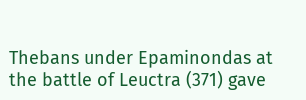Thebans under Epaminondas at the battle of Leuctra (371) gave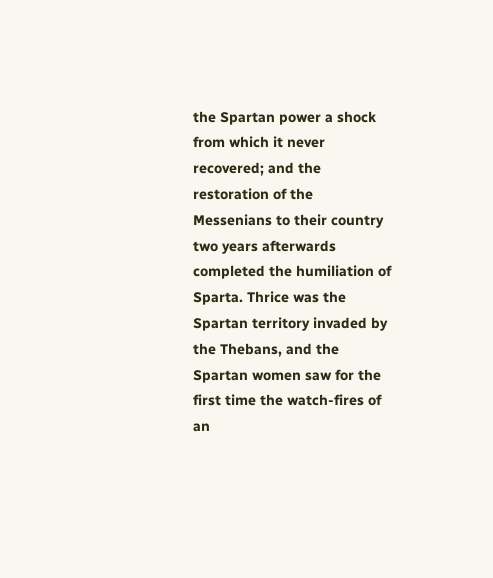the Spartan power a shock from which it never recovered; and the restoration of the Messenians to their country two years afterwards completed the humiliation of Sparta. Thrice was the Spartan territory invaded by the Thebans, and the Spartan women saw for the first time the watch-fires of an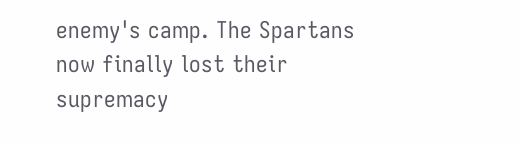enemy's camp. The Spartans now finally lost their supremacy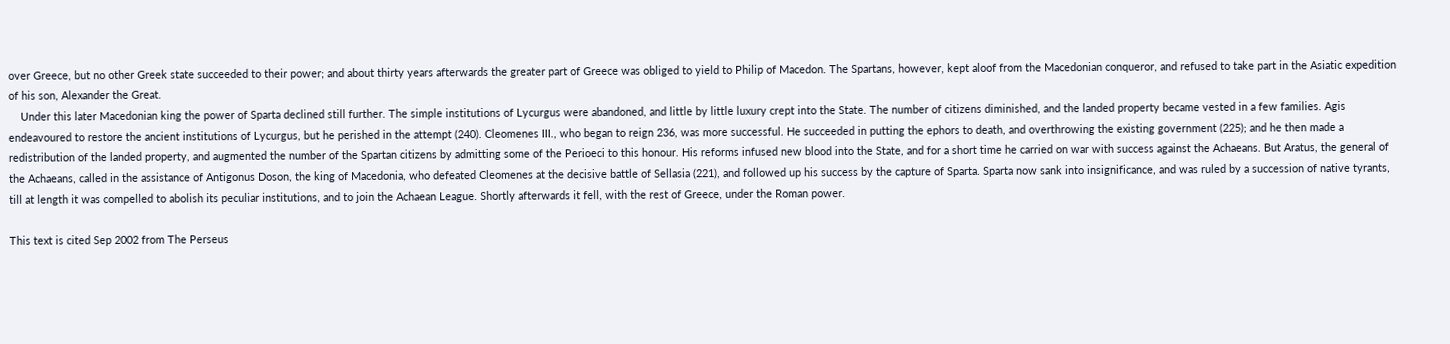over Greece, but no other Greek state succeeded to their power; and about thirty years afterwards the greater part of Greece was obliged to yield to Philip of Macedon. The Spartans, however, kept aloof from the Macedonian conqueror, and refused to take part in the Asiatic expedition of his son, Alexander the Great.
    Under this later Macedonian king the power of Sparta declined still further. The simple institutions of Lycurgus were abandoned, and little by little luxury crept into the State. The number of citizens diminished, and the landed property became vested in a few families. Agis endeavoured to restore the ancient institutions of Lycurgus, but he perished in the attempt (240). Cleomenes III., who began to reign 236, was more successful. He succeeded in putting the ephors to death, and overthrowing the existing government (225); and he then made a redistribution of the landed property, and augmented the number of the Spartan citizens by admitting some of the Perioeci to this honour. His reforms infused new blood into the State, and for a short time he carried on war with success against the Achaeans. But Aratus, the general of the Achaeans, called in the assistance of Antigonus Doson, the king of Macedonia, who defeated Cleomenes at the decisive battle of Sellasia (221), and followed up his success by the capture of Sparta. Sparta now sank into insignificance, and was ruled by a succession of native tyrants, till at length it was compelled to abolish its peculiar institutions, and to join the Achaean League. Shortly afterwards it fell, with the rest of Greece, under the Roman power.

This text is cited Sep 2002 from The Perseus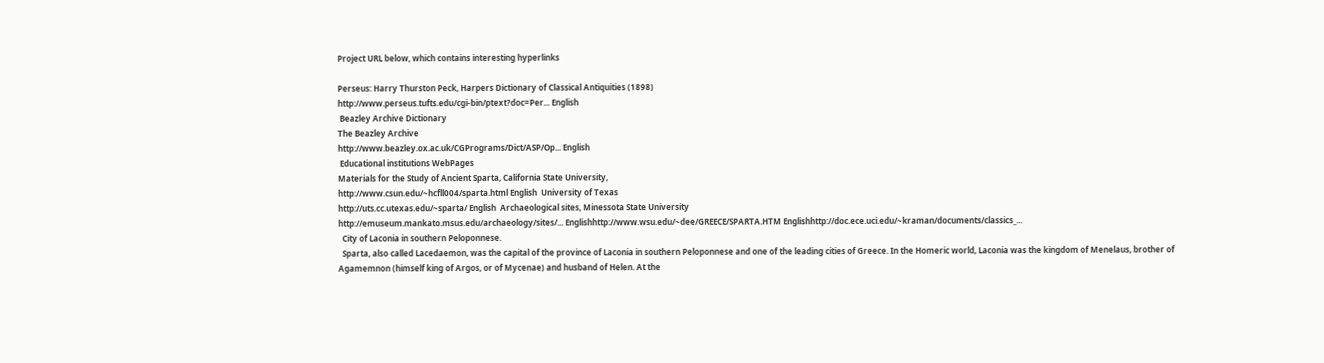Project URL below, which contains interesting hyperlinks

Perseus: Harry Thurston Peck, Harpers Dictionary of Classical Antiquities (1898)
http://www.perseus.tufts.edu/cgi-bin/ptext?doc=Per... English
 Beazley Archive Dictionary
The Beazley Archive
http://www.beazley.ox.ac.uk/CGPrograms/Dict/ASP/Op... English
 Educational institutions WebPages
Materials for the Study of Ancient Sparta, California State University,
http://www.csun.edu/~hcfll004/sparta.html English  University of Texas
http://uts.cc.utexas.edu/~sparta/ English  Archaeological sites, Minessota State University
http://emuseum.mankato.msus.edu/archaeology/sites/... Englishhttp://www.wsu.edu/~dee/GREECE/SPARTA.HTM Englishhttp://doc.ece.uci.edu/~kraman/documents/classics_...
  City of Laconia in southern Peloponnese.
  Sparta, also called Lacedaemon, was the capital of the province of Laconia in southern Peloponnese and one of the leading cities of Greece. In the Homeric world, Laconia was the kingdom of Menelaus, brother of Agamemnon (himself king of Argos, or of Mycenae) and husband of Helen. At the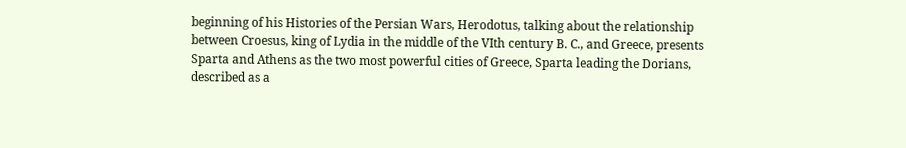beginning of his Histories of the Persian Wars, Herodotus, talking about the relationship between Croesus, king of Lydia in the middle of the VIth century B. C., and Greece, presents Sparta and Athens as the two most powerful cities of Greece, Sparta leading the Dorians, described as a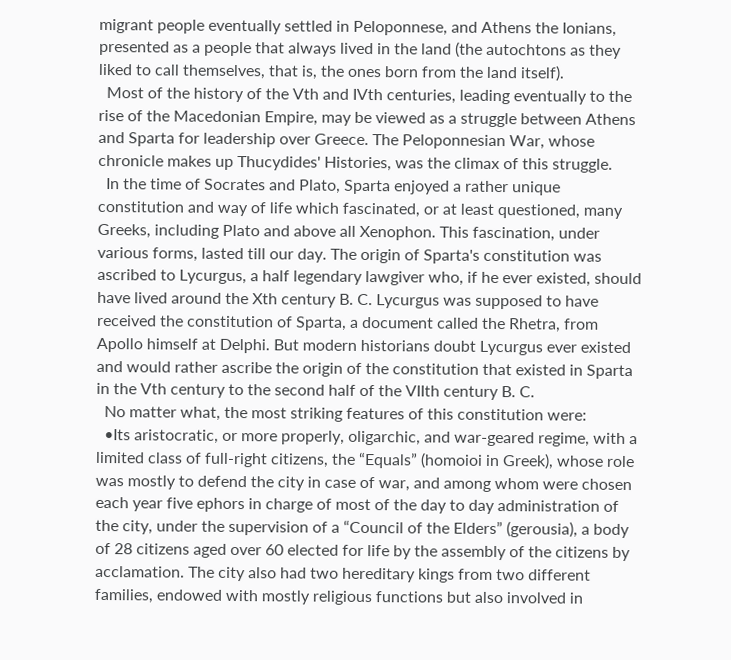migrant people eventually settled in Peloponnese, and Athens the Ionians, presented as a people that always lived in the land (the autochtons as they liked to call themselves, that is, the ones born from the land itself).
  Most of the history of the Vth and IVth centuries, leading eventually to the rise of the Macedonian Empire, may be viewed as a struggle between Athens and Sparta for leadership over Greece. The Peloponnesian War, whose chronicle makes up Thucydides' Histories, was the climax of this struggle.
  In the time of Socrates and Plato, Sparta enjoyed a rather unique constitution and way of life which fascinated, or at least questioned, many Greeks, including Plato and above all Xenophon. This fascination, under various forms, lasted till our day. The origin of Sparta's constitution was ascribed to Lycurgus, a half legendary lawgiver who, if he ever existed, should have lived around the Xth century B. C. Lycurgus was supposed to have received the constitution of Sparta, a document called the Rhetra, from Apollo himself at Delphi. But modern historians doubt Lycurgus ever existed and would rather ascribe the origin of the constitution that existed in Sparta in the Vth century to the second half of the VIIth century B. C.
  No matter what, the most striking features of this constitution were:
  •Its aristocratic, or more properly, oligarchic, and war-geared regime, with a limited class of full-right citizens, the “Equals” (homoioi in Greek), whose role was mostly to defend the city in case of war, and among whom were chosen each year five ephors in charge of most of the day to day administration of the city, under the supervision of a “Council of the Elders” (gerousia), a body of 28 citizens aged over 60 elected for life by the assembly of the citizens by acclamation. The city also had two hereditary kings from two different families, endowed with mostly religious functions but also involved in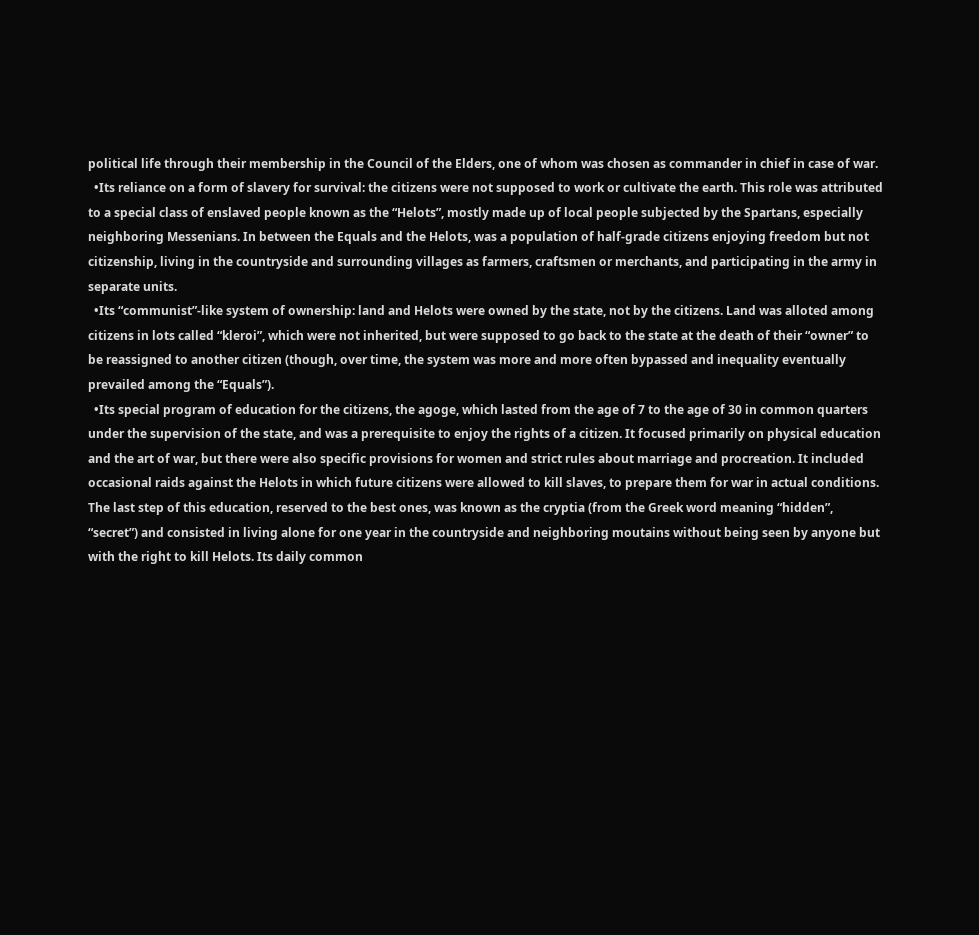political life through their membership in the Council of the Elders, one of whom was chosen as commander in chief in case of war.
  •Its reliance on a form of slavery for survival: the citizens were not supposed to work or cultivate the earth. This role was attributed to a special class of enslaved people known as the “Helots”, mostly made up of local people subjected by the Spartans, especially neighboring Messenians. In between the Equals and the Helots, was a population of half-grade citizens enjoying freedom but not citizenship, living in the countryside and surrounding villages as farmers, craftsmen or merchants, and participating in the army in separate units.
  •Its “communist”-like system of ownership: land and Helots were owned by the state, not by the citizens. Land was alloted among citizens in lots called “kleroi”, which were not inherited, but were supposed to go back to the state at the death of their “owner” to be reassigned to another citizen (though, over time, the system was more and more often bypassed and inequality eventually prevailed among the “Equals”).
  •Its special program of education for the citizens, the agoge, which lasted from the age of 7 to the age of 30 in common quarters under the supervision of the state, and was a prerequisite to enjoy the rights of a citizen. It focused primarily on physical education and the art of war, but there were also specific provisions for women and strict rules about marriage and procreation. It included occasional raids against the Helots in which future citizens were allowed to kill slaves, to prepare them for war in actual conditions. The last step of this education, reserved to the best ones, was known as the cryptia (from the Greek word meaning “hidden”, “secret”) and consisted in living alone for one year in the countryside and neighboring moutains without being seen by anyone but with the right to kill Helots. Its daily common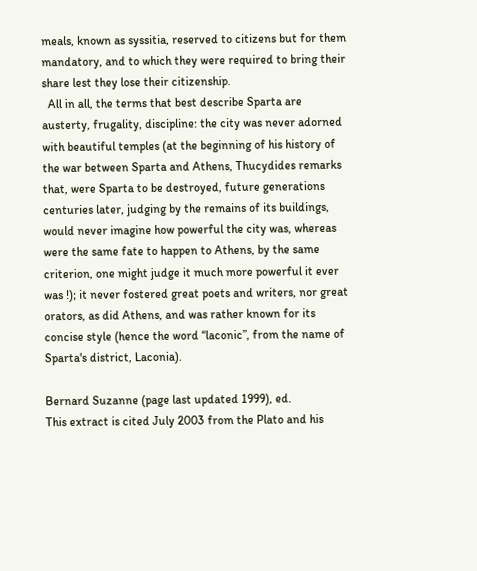meals, known as syssitia, reserved to citizens but for them mandatory, and to which they were required to bring their share lest they lose their citizenship.
  All in all, the terms that best describe Sparta are austerty, frugality, discipline: the city was never adorned with beautiful temples (at the beginning of his history of the war between Sparta and Athens, Thucydides remarks that, were Sparta to be destroyed, future generations centuries later, judging by the remains of its buildings, would never imagine how powerful the city was, whereas were the same fate to happen to Athens, by the same criterion, one might judge it much more powerful it ever was !); it never fostered great poets and writers, nor great orators, as did Athens, and was rather known for its concise style (hence the word “laconic”, from the name of Sparta's district, Laconia).

Bernard Suzanne (page last updated 1999), ed.
This extract is cited July 2003 from the Plato and his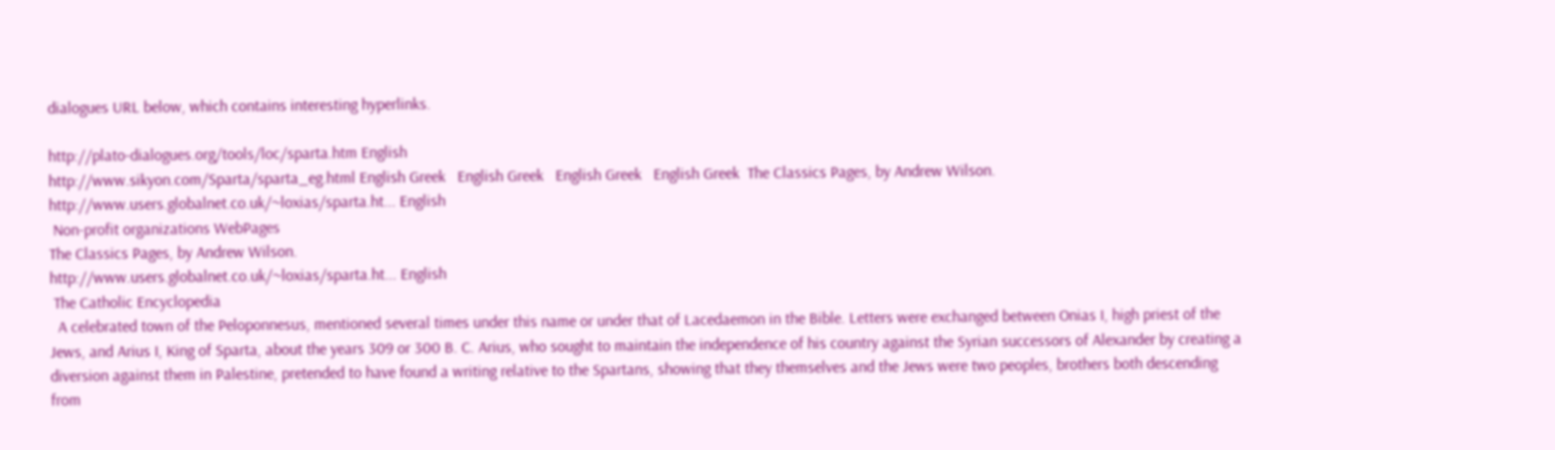dialogues URL below, which contains interesting hyperlinks.

http://plato-dialogues.org/tools/loc/sparta.htm English
http://www.sikyon.com/Sparta/sparta_eg.html English Greek   English Greek   English Greek   English Greek  The Classics Pages, by Andrew Wilson.
http://www.users.globalnet.co.uk/~loxias/sparta.ht... English
 Non-profit organizations WebPages
The Classics Pages, by Andrew Wilson.
http://www.users.globalnet.co.uk/~loxias/sparta.ht... English
 The Catholic Encyclopedia
  A celebrated town of the Peloponnesus, mentioned several times under this name or under that of Lacedaemon in the Bible. Letters were exchanged between Onias I, high priest of the Jews, and Arius I, King of Sparta, about the years 309 or 300 B. C. Arius, who sought to maintain the independence of his country against the Syrian successors of Alexander by creating a diversion against them in Palestine, pretended to have found a writing relative to the Spartans, showing that they themselves and the Jews were two peoples, brothers both descending from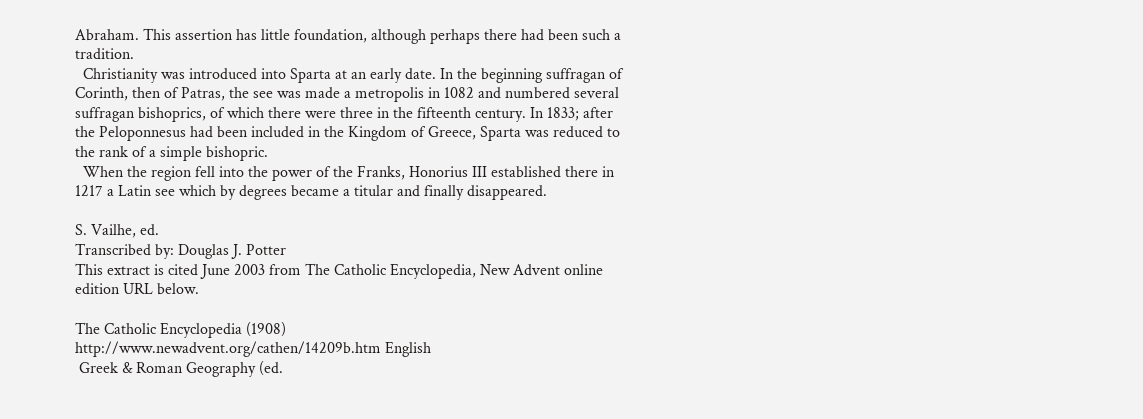Abraham. This assertion has little foundation, although perhaps there had been such a tradition.
  Christianity was introduced into Sparta at an early date. In the beginning suffragan of Corinth, then of Patras, the see was made a metropolis in 1082 and numbered several suffragan bishoprics, of which there were three in the fifteenth century. In 1833; after the Peloponnesus had been included in the Kingdom of Greece, Sparta was reduced to the rank of a simple bishopric.
  When the region fell into the power of the Franks, Honorius III established there in 1217 a Latin see which by degrees became a titular and finally disappeared.

S. Vailhe, ed.
Transcribed by: Douglas J. Potter
This extract is cited June 2003 from The Catholic Encyclopedia, New Advent online edition URL below.

The Catholic Encyclopedia (1908)
http://www.newadvent.org/cathen/14209b.htm English
 Greek & Roman Geography (ed.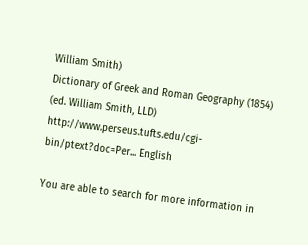William Smith)
Dictionary of Greek and Roman Geography (1854) (ed. William Smith, LLD)
http://www.perseus.tufts.edu/cgi-bin/ptext?doc=Per... English

You are able to search for more information in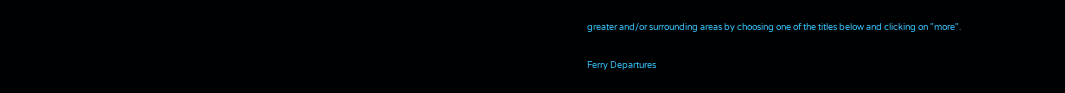greater and/or surrounding areas by choosing one of the titles below and clicking on "more".

Ferry Departures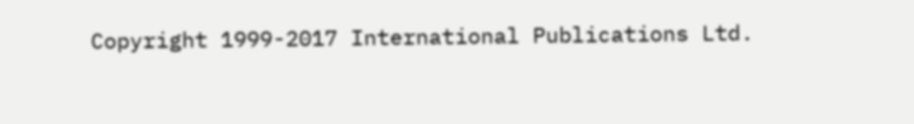Copyright 1999-2017 International Publications Ltd.